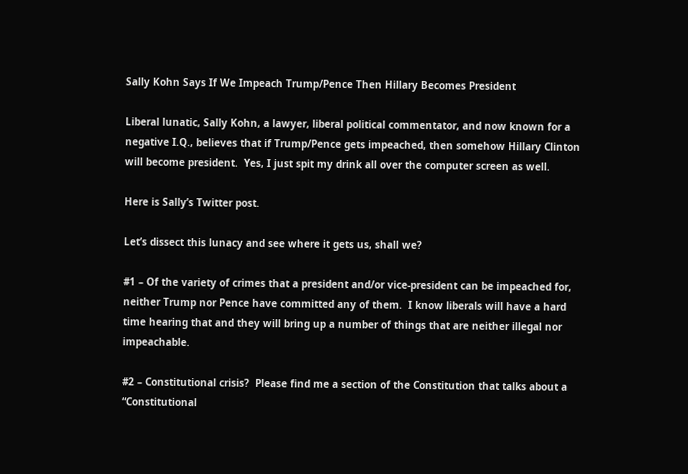Sally Kohn Says If We Impeach Trump/Pence Then Hillary Becomes President

Liberal lunatic, Sally Kohn, a lawyer, liberal political commentator, and now known for a negative I.Q., believes that if Trump/Pence gets impeached, then somehow Hillary Clinton will become president.  Yes, I just spit my drink all over the computer screen as well.

Here is Sally’s Twitter post.

Let’s dissect this lunacy and see where it gets us, shall we?

#1 – Of the variety of crimes that a president and/or vice-president can be impeached for, neither Trump nor Pence have committed any of them.  I know liberals will have a hard time hearing that and they will bring up a number of things that are neither illegal nor impeachable.

#2 – Constitutional crisis?  Please find me a section of the Constitution that talks about a “Constitutional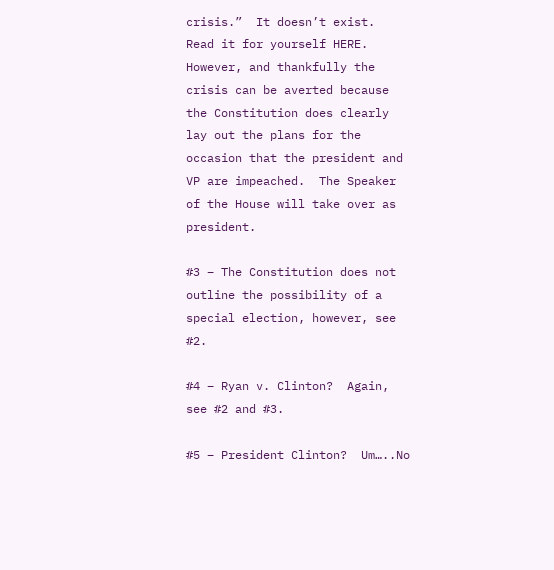crisis.”  It doesn’t exist.  Read it for yourself HERE.  However, and thankfully the crisis can be averted because the Constitution does clearly lay out the plans for the occasion that the president and VP are impeached.  The Speaker of the House will take over as president.

#3 – The Constitution does not outline the possibility of a special election, however, see #2.

#4 – Ryan v. Clinton?  Again, see #2 and #3.

#5 – President Clinton?  Um…..No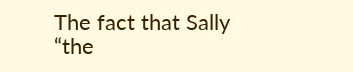The fact that Sally “the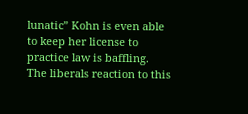lunatic” Kohn is even able to keep her license to practice law is baffling.  The liberals reaction to this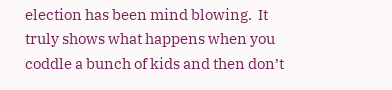election has been mind blowing.  It truly shows what happens when you coddle a bunch of kids and then don’t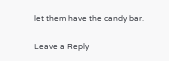let them have the candy bar.

Leave a Reply